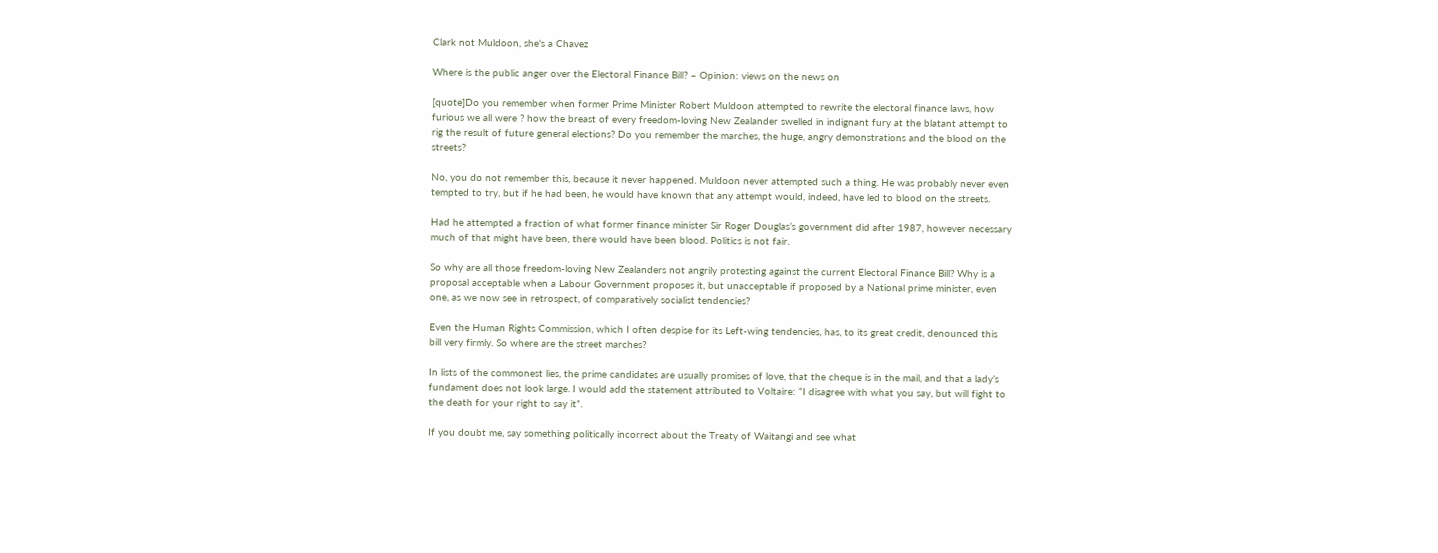Clark not Muldoon, she's a Chavez

Where is the public anger over the Electoral Finance Bill? – Opinion: views on the news on

[quote]Do you remember when former Prime Minister Robert Muldoon attempted to rewrite the electoral finance laws, how furious we all were ? how the breast of every freedom-loving New Zealander swelled in indignant fury at the blatant attempt to rig the result of future general elections? Do you remember the marches, the huge, angry demonstrations and the blood on the streets?

No, you do not remember this, because it never happened. Muldoon never attempted such a thing. He was probably never even tempted to try, but if he had been, he would have known that any attempt would, indeed, have led to blood on the streets.

Had he attempted a fraction of what former finance minister Sir Roger Douglas’s government did after 1987, however necessary much of that might have been, there would have been blood. Politics is not fair.

So why are all those freedom-loving New Zealanders not angrily protesting against the current Electoral Finance Bill? Why is a proposal acceptable when a Labour Government proposes it, but unacceptable if proposed by a National prime minister, even one, as we now see in retrospect, of comparatively socialist tendencies?

Even the Human Rights Commission, which I often despise for its Left-wing tendencies, has, to its great credit, denounced this bill very firmly. So where are the street marches?

In lists of the commonest lies, the prime candidates are usually promises of love, that the cheque is in the mail, and that a lady’s fundament does not look large. I would add the statement attributed to Voltaire: “I disagree with what you say, but will fight to the death for your right to say it”.

If you doubt me, say something politically incorrect about the Treaty of Waitangi and see what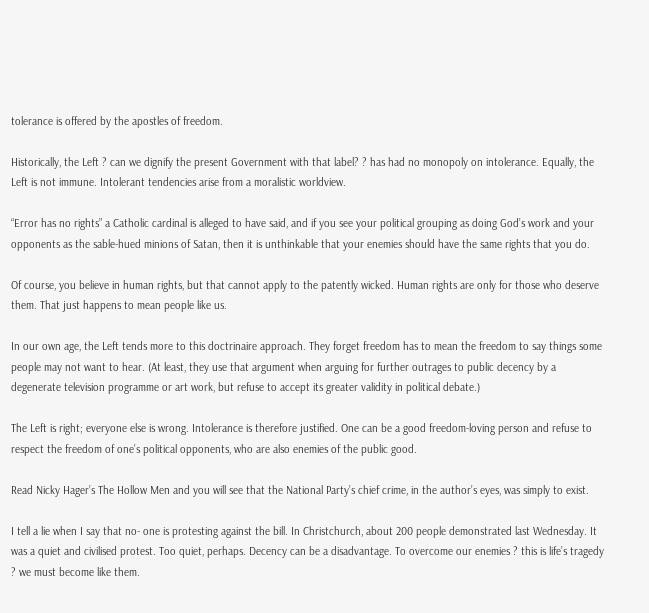tolerance is offered by the apostles of freedom.

Historically, the Left ? can we dignify the present Government with that label? ? has had no monopoly on intolerance. Equally, the Left is not immune. Intolerant tendencies arise from a moralistic worldview.

“Error has no rights” a Catholic cardinal is alleged to have said, and if you see your political grouping as doing God’s work and your opponents as the sable-hued minions of Satan, then it is unthinkable that your enemies should have the same rights that you do.

Of course, you believe in human rights, but that cannot apply to the patently wicked. Human rights are only for those who deserve them. That just happens to mean people like us.

In our own age, the Left tends more to this doctrinaire approach. They forget freedom has to mean the freedom to say things some people may not want to hear. (At least, they use that argument when arguing for further outrages to public decency by a degenerate television programme or art work, but refuse to accept its greater validity in political debate.)

The Left is right; everyone else is wrong. Intolerance is therefore justified. One can be a good freedom-loving person and refuse to respect the freedom of one’s political opponents, who are also enemies of the public good.

Read Nicky Hager’s The Hollow Men and you will see that the National Party’s chief crime, in the author’s eyes, was simply to exist.

I tell a lie when I say that no- one is protesting against the bill. In Christchurch, about 200 people demonstrated last Wednesday. It was a quiet and civilised protest. Too quiet, perhaps. Decency can be a disadvantage. To overcome our enemies ? this is life’s tragedy ? we must become like them.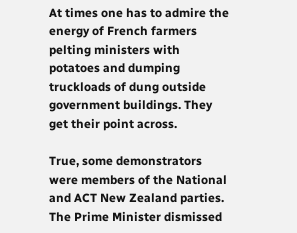At times one has to admire the energy of French farmers pelting ministers with potatoes and dumping truckloads of dung outside government buildings. They get their point across.

True, some demonstrators were members of the National and ACT New Zealand parties. The Prime Minister dismissed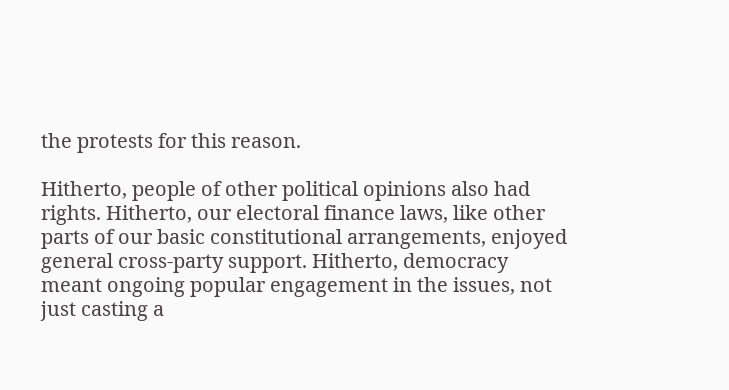the protests for this reason.

Hitherto, people of other political opinions also had rights. Hitherto, our electoral finance laws, like other parts of our basic constitutional arrangements, enjoyed general cross-party support. Hitherto, democracy meant ongoing popular engagement in the issues, not just casting a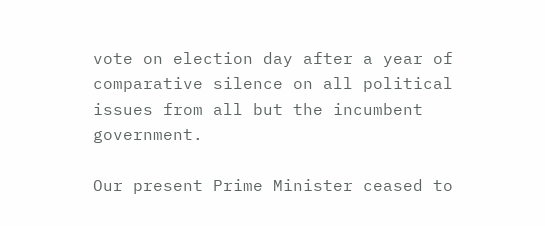vote on election day after a year of comparative silence on all political issues from all but the incumbent government.

Our present Prime Minister ceased to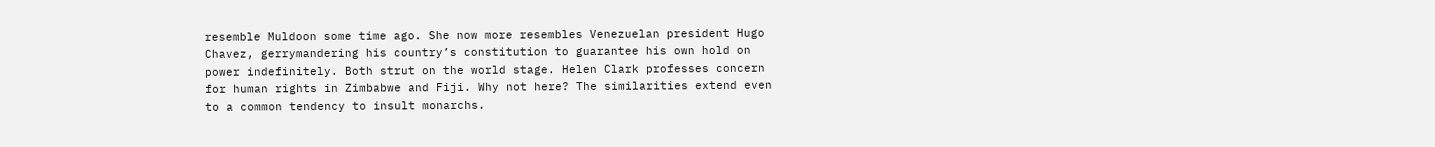resemble Muldoon some time ago. She now more resembles Venezuelan president Hugo Chavez, gerrymandering his country’s constitution to guarantee his own hold on power indefinitely. Both strut on the world stage. Helen Clark professes concern for human rights in Zimbabwe and Fiji. Why not here? The similarities extend even to a common tendency to insult monarchs.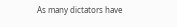As many dictators have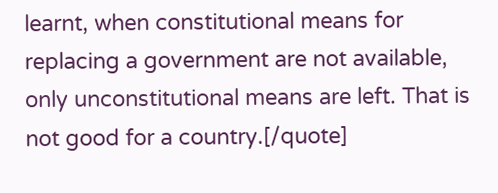learnt, when constitutional means for replacing a government are not available, only unconstitutional means are left. That is not good for a country.[/quote]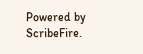Powered by ScribeFire.